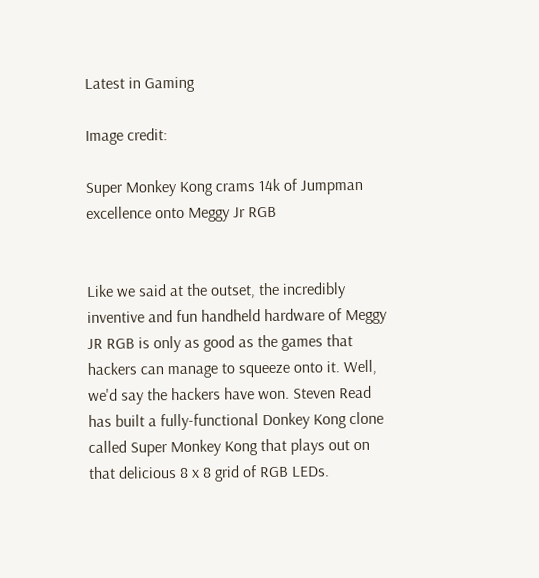Latest in Gaming

Image credit:

Super Monkey Kong crams 14k of Jumpman excellence onto Meggy Jr RGB


Like we said at the outset, the incredibly inventive and fun handheld hardware of Meggy JR RGB is only as good as the games that hackers can manage to squeeze onto it. Well, we'd say the hackers have won. Steven Read has built a fully-functional Donkey Kong clone called Super Monkey Kong that plays out on that delicious 8 x 8 grid of RGB LEDs.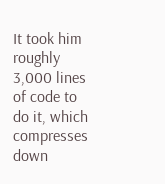It took him roughly 3,000 lines of code to do it, which compresses down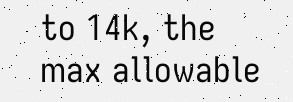to 14k, the max allowable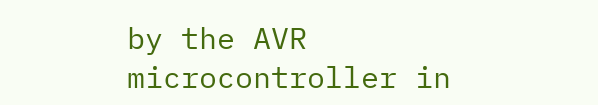by the AVR microcontroller in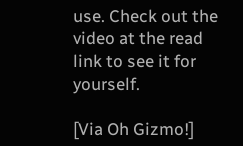use. Check out the video at the read link to see it for yourself.

[Via Oh Gizmo!]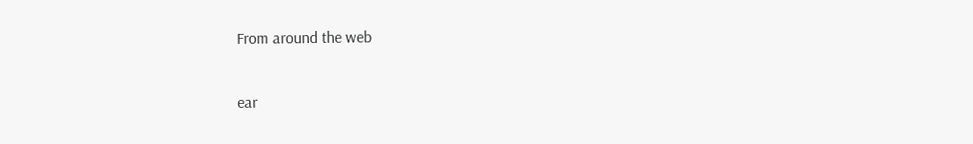From around the web

ear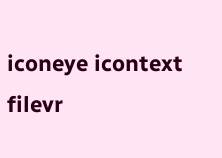iconeye icontext filevr